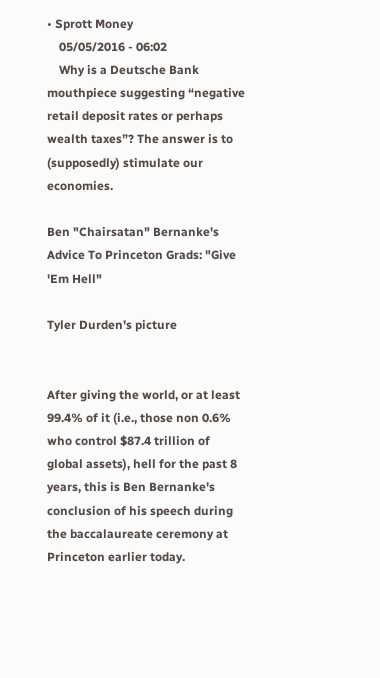• Sprott Money
    05/05/2016 - 06:02
    Why is a Deutsche Bank mouthpiece suggesting “negative retail deposit rates or perhaps wealth taxes”? The answer is to (supposedly) stimulate our economies.

Ben "Chairsatan" Bernanke's Advice To Princeton Grads: "Give 'Em Hell"

Tyler Durden's picture


After giving the world, or at least 99.4% of it (i.e., those non 0.6% who control $87.4 trillion of global assets), hell for the past 8 years, this is Ben Bernanke's conclusion of his speech during the baccalaureate ceremony at Princeton earlier today.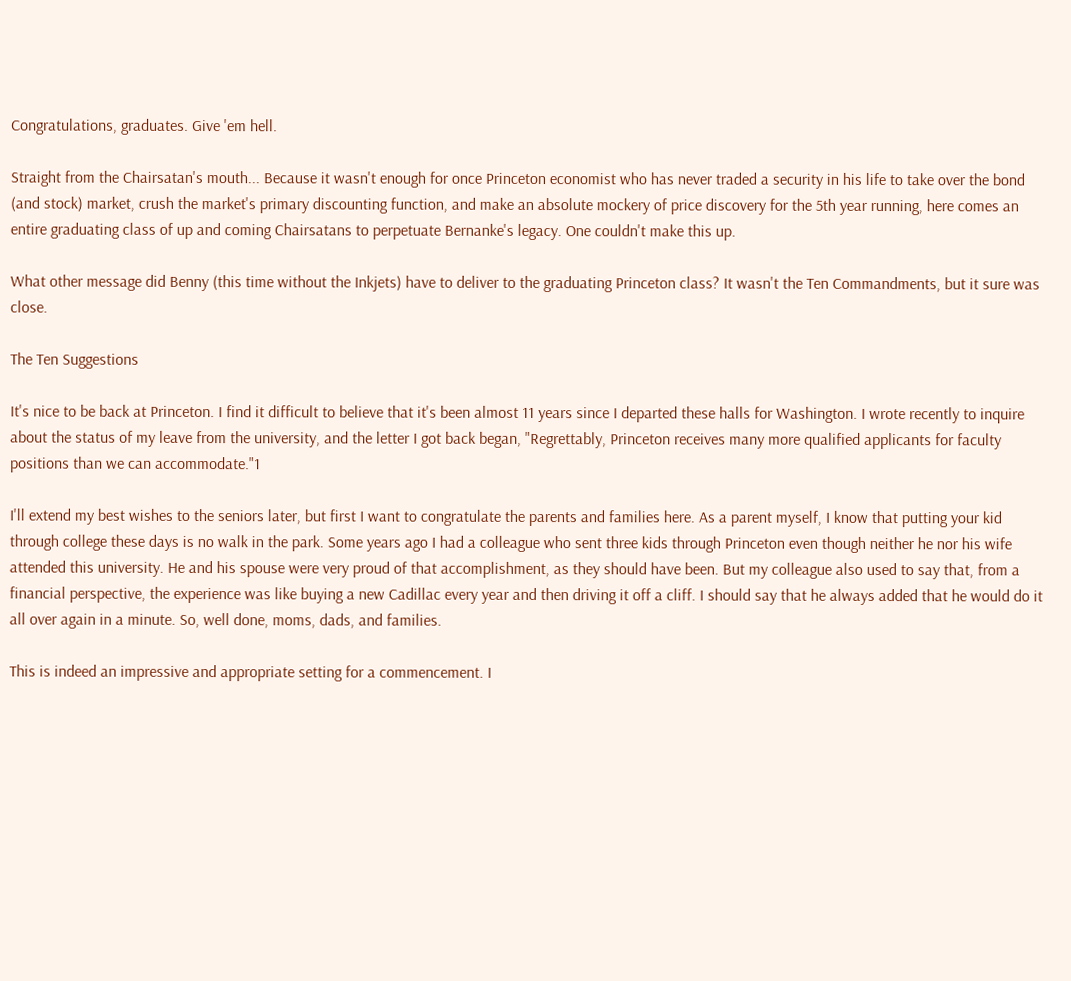Congratulations, graduates. Give 'em hell.

Straight from the Chairsatan's mouth... Because it wasn't enough for once Princeton economist who has never traded a security in his life to take over the bond (and stock) market, crush the market's primary discounting function, and make an absolute mockery of price discovery for the 5th year running, here comes an entire graduating class of up and coming Chairsatans to perpetuate Bernanke's legacy. One couldn't make this up.

What other message did Benny (this time without the Inkjets) have to deliver to the graduating Princeton class? It wasn't the Ten Commandments, but it sure was close.

The Ten Suggestions

It's nice to be back at Princeton. I find it difficult to believe that it's been almost 11 years since I departed these halls for Washington. I wrote recently to inquire about the status of my leave from the university, and the letter I got back began, "Regrettably, Princeton receives many more qualified applicants for faculty positions than we can accommodate."1

I'll extend my best wishes to the seniors later, but first I want to congratulate the parents and families here. As a parent myself, I know that putting your kid through college these days is no walk in the park. Some years ago I had a colleague who sent three kids through Princeton even though neither he nor his wife attended this university. He and his spouse were very proud of that accomplishment, as they should have been. But my colleague also used to say that, from a financial perspective, the experience was like buying a new Cadillac every year and then driving it off a cliff. I should say that he always added that he would do it all over again in a minute. So, well done, moms, dads, and families.

This is indeed an impressive and appropriate setting for a commencement. I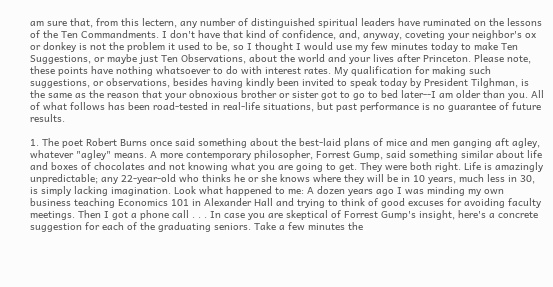am sure that, from this lectern, any number of distinguished spiritual leaders have ruminated on the lessons of the Ten Commandments. I don't have that kind of confidence, and, anyway, coveting your neighbor's ox or donkey is not the problem it used to be, so I thought I would use my few minutes today to make Ten Suggestions, or maybe just Ten Observations, about the world and your lives after Princeton. Please note, these points have nothing whatsoever to do with interest rates. My qualification for making such suggestions, or observations, besides having kindly been invited to speak today by President Tilghman, is the same as the reason that your obnoxious brother or sister got to go to bed later--I am older than you. All of what follows has been road-tested in real-life situations, but past performance is no guarantee of future results.

1. The poet Robert Burns once said something about the best-laid plans of mice and men ganging aft agley, whatever "agley" means. A more contemporary philosopher, Forrest Gump, said something similar about life and boxes of chocolates and not knowing what you are going to get. They were both right. Life is amazingly unpredictable; any 22-year-old who thinks he or she knows where they will be in 10 years, much less in 30, is simply lacking imagination. Look what happened to me: A dozen years ago I was minding my own business teaching Economics 101 in Alexander Hall and trying to think of good excuses for avoiding faculty meetings. Then I got a phone call . . . In case you are skeptical of Forrest Gump's insight, here's a concrete suggestion for each of the graduating seniors. Take a few minutes the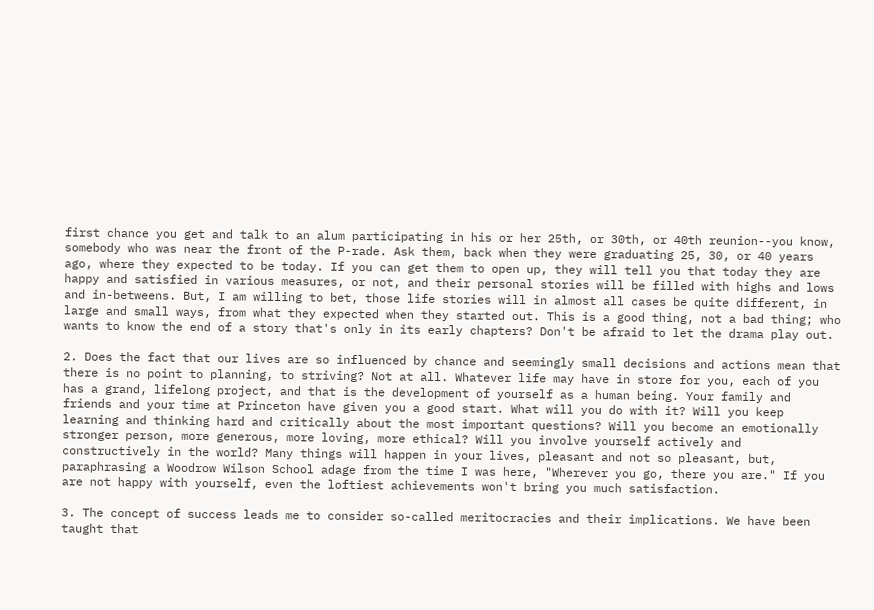first chance you get and talk to an alum participating in his or her 25th, or 30th, or 40th reunion--you know, somebody who was near the front of the P-rade. Ask them, back when they were graduating 25, 30, or 40 years ago, where they expected to be today. If you can get them to open up, they will tell you that today they are happy and satisfied in various measures, or not, and their personal stories will be filled with highs and lows and in-betweens. But, I am willing to bet, those life stories will in almost all cases be quite different, in large and small ways, from what they expected when they started out. This is a good thing, not a bad thing; who wants to know the end of a story that's only in its early chapters? Don't be afraid to let the drama play out.

2. Does the fact that our lives are so influenced by chance and seemingly small decisions and actions mean that there is no point to planning, to striving? Not at all. Whatever life may have in store for you, each of you has a grand, lifelong project, and that is the development of yourself as a human being. Your family and friends and your time at Princeton have given you a good start. What will you do with it? Will you keep learning and thinking hard and critically about the most important questions? Will you become an emotionally stronger person, more generous, more loving, more ethical? Will you involve yourself actively and constructively in the world? Many things will happen in your lives, pleasant and not so pleasant, but, paraphrasing a Woodrow Wilson School adage from the time I was here, "Wherever you go, there you are." If you are not happy with yourself, even the loftiest achievements won't bring you much satisfaction.

3. The concept of success leads me to consider so-called meritocracies and their implications. We have been taught that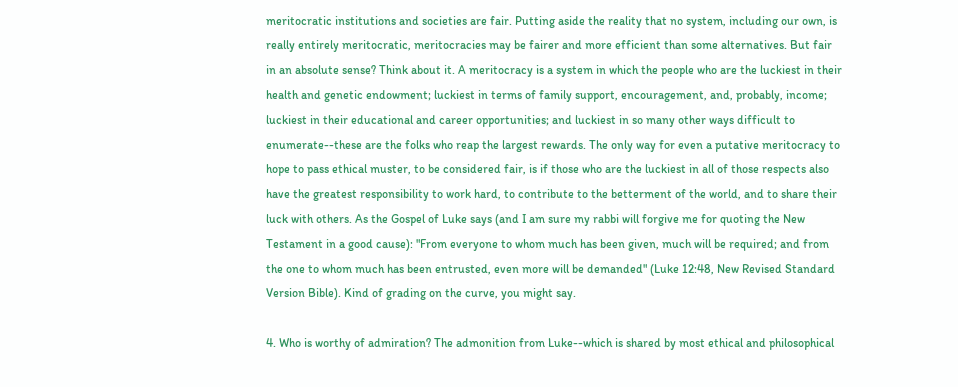meritocratic institutions and societies are fair. Putting aside the reality that no system, including our own, is really entirely meritocratic, meritocracies may be fairer and more efficient than some alternatives. But fair in an absolute sense? Think about it. A meritocracy is a system in which the people who are the luckiest in their health and genetic endowment; luckiest in terms of family support, encouragement, and, probably, income; luckiest in their educational and career opportunities; and luckiest in so many other ways difficult to enumerate--these are the folks who reap the largest rewards. The only way for even a putative meritocracy to hope to pass ethical muster, to be considered fair, is if those who are the luckiest in all of those respects also have the greatest responsibility to work hard, to contribute to the betterment of the world, and to share their luck with others. As the Gospel of Luke says (and I am sure my rabbi will forgive me for quoting the New Testament in a good cause): "From everyone to whom much has been given, much will be required; and from the one to whom much has been entrusted, even more will be demanded" (Luke 12:48, New Revised Standard Version Bible). Kind of grading on the curve, you might say.

4. Who is worthy of admiration? The admonition from Luke--which is shared by most ethical and philosophical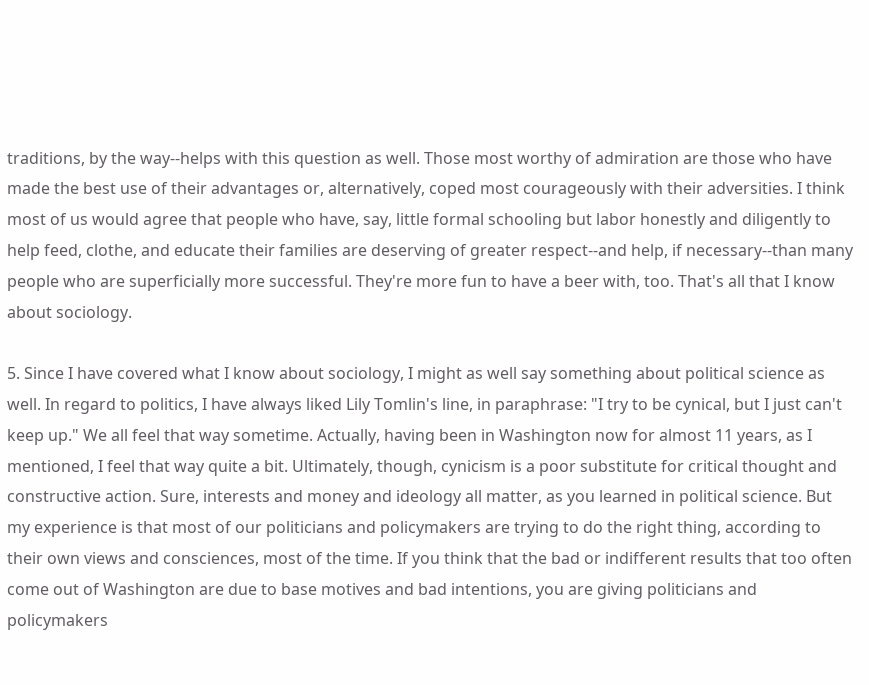traditions, by the way--helps with this question as well. Those most worthy of admiration are those who have made the best use of their advantages or, alternatively, coped most courageously with their adversities. I think most of us would agree that people who have, say, little formal schooling but labor honestly and diligently to help feed, clothe, and educate their families are deserving of greater respect--and help, if necessary--than many people who are superficially more successful. They're more fun to have a beer with, too. That's all that I know about sociology.

5. Since I have covered what I know about sociology, I might as well say something about political science as well. In regard to politics, I have always liked Lily Tomlin's line, in paraphrase: "I try to be cynical, but I just can't keep up." We all feel that way sometime. Actually, having been in Washington now for almost 11 years, as I mentioned, I feel that way quite a bit. Ultimately, though, cynicism is a poor substitute for critical thought and constructive action. Sure, interests and money and ideology all matter, as you learned in political science. But my experience is that most of our politicians and policymakers are trying to do the right thing, according to their own views and consciences, most of the time. If you think that the bad or indifferent results that too often come out of Washington are due to base motives and bad intentions, you are giving politicians and policymakers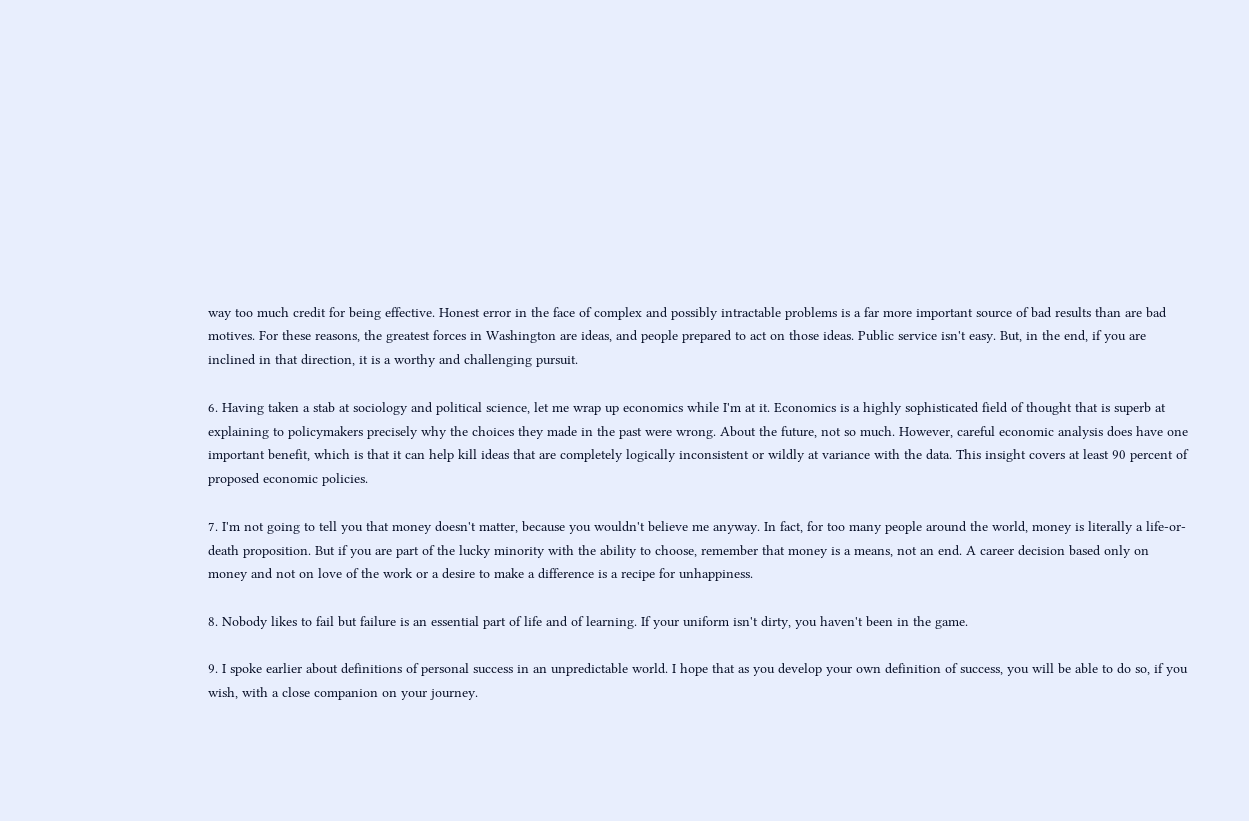way too much credit for being effective. Honest error in the face of complex and possibly intractable problems is a far more important source of bad results than are bad motives. For these reasons, the greatest forces in Washington are ideas, and people prepared to act on those ideas. Public service isn't easy. But, in the end, if you are inclined in that direction, it is a worthy and challenging pursuit.

6. Having taken a stab at sociology and political science, let me wrap up economics while I'm at it. Economics is a highly sophisticated field of thought that is superb at explaining to policymakers precisely why the choices they made in the past were wrong. About the future, not so much. However, careful economic analysis does have one important benefit, which is that it can help kill ideas that are completely logically inconsistent or wildly at variance with the data. This insight covers at least 90 percent of proposed economic policies.

7. I'm not going to tell you that money doesn't matter, because you wouldn't believe me anyway. In fact, for too many people around the world, money is literally a life-or-death proposition. But if you are part of the lucky minority with the ability to choose, remember that money is a means, not an end. A career decision based only on money and not on love of the work or a desire to make a difference is a recipe for unhappiness.

8. Nobody likes to fail but failure is an essential part of life and of learning. If your uniform isn't dirty, you haven't been in the game.

9. I spoke earlier about definitions of personal success in an unpredictable world. I hope that as you develop your own definition of success, you will be able to do so, if you wish, with a close companion on your journey.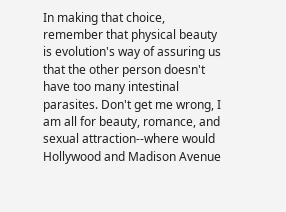In making that choice, remember that physical beauty is evolution's way of assuring us that the other person doesn't have too many intestinal parasites. Don't get me wrong, I am all for beauty, romance, and sexual attraction--where would Hollywood and Madison Avenue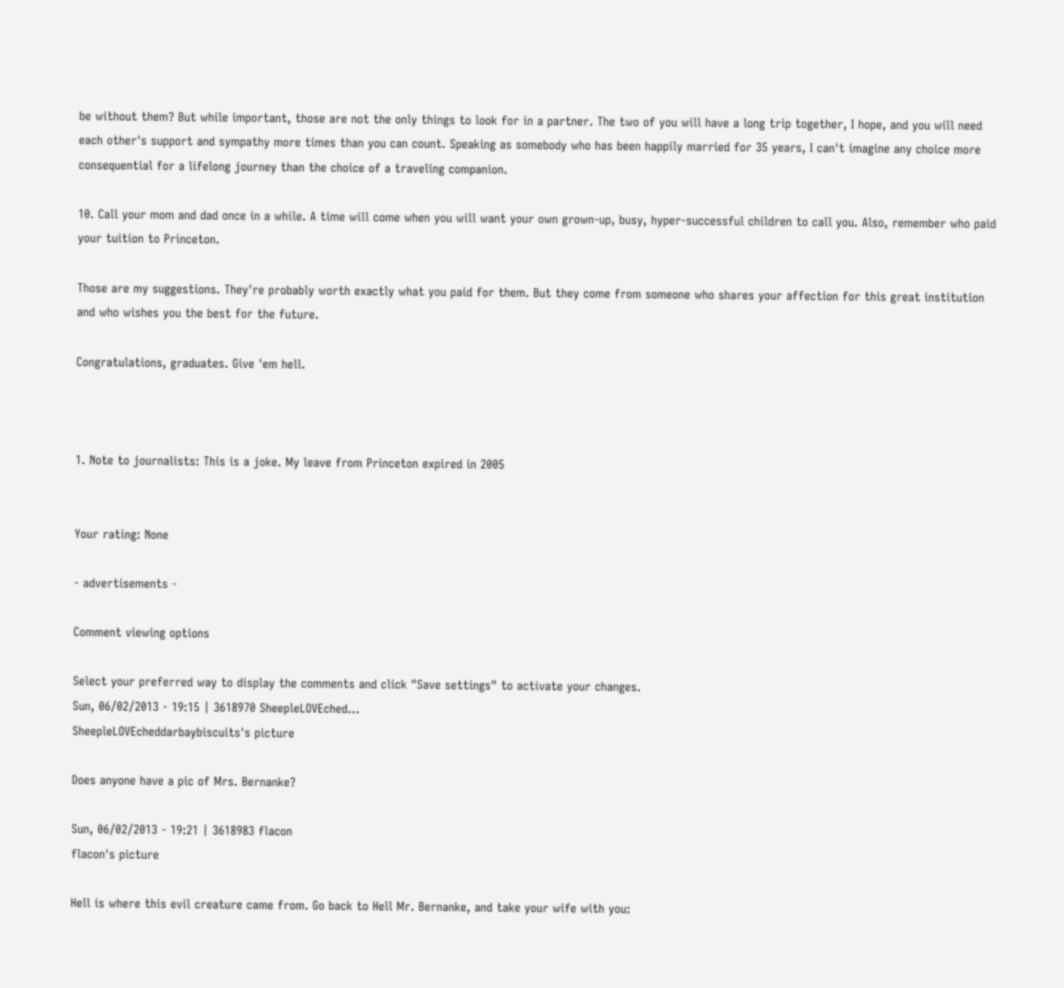be without them? But while important, those are not the only things to look for in a partner. The two of you will have a long trip together, I hope, and you will need each other's support and sympathy more times than you can count. Speaking as somebody who has been happily married for 35 years, I can't imagine any choice more consequential for a lifelong journey than the choice of a traveling companion.

10. Call your mom and dad once in a while. A time will come when you will want your own grown-up, busy, hyper-successful children to call you. Also, remember who paid your tuition to Princeton.

Those are my suggestions. They're probably worth exactly what you paid for them. But they come from someone who shares your affection for this great institution and who wishes you the best for the future.

Congratulations, graduates. Give 'em hell.



1. Note to journalists: This is a joke. My leave from Princeton expired in 2005


Your rating: None

- advertisements -

Comment viewing options

Select your preferred way to display the comments and click "Save settings" to activate your changes.
Sun, 06/02/2013 - 19:15 | 3618970 SheepleLOVEched...
SheepleLOVEcheddarbaybiscuits's picture

Does anyone have a pic of Mrs. Bernanke?

Sun, 06/02/2013 - 19:21 | 3618983 flacon
flacon's picture

Hell is where this evil creature came from. Go back to Hell Mr. Bernanke, and take your wife with you: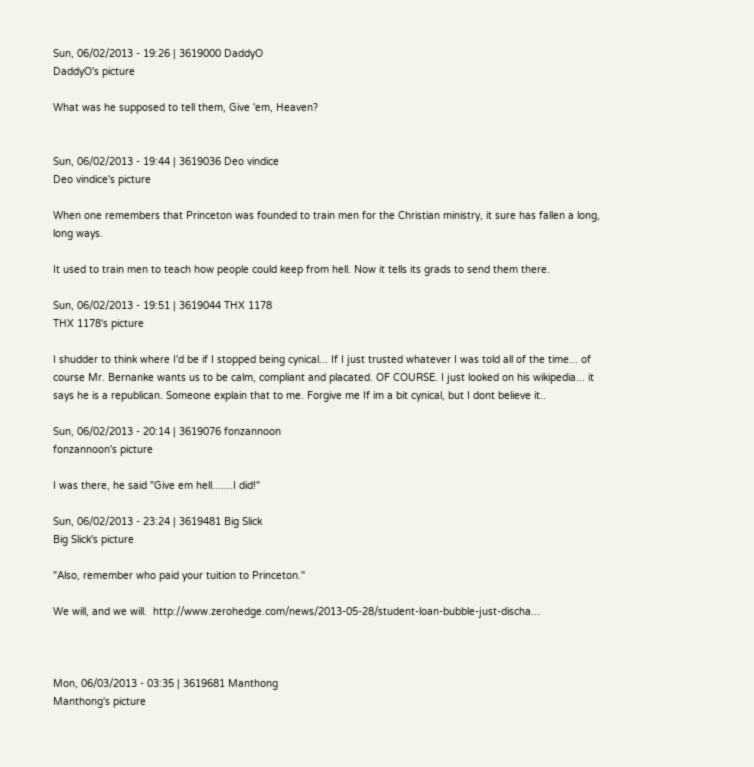Sun, 06/02/2013 - 19:26 | 3619000 DaddyO
DaddyO's picture

What was he supposed to tell them, Give 'em, Heaven?


Sun, 06/02/2013 - 19:44 | 3619036 Deo vindice
Deo vindice's picture

When one remembers that Princeton was founded to train men for the Christian ministry, it sure has fallen a long, long ways.

It used to train men to teach how people could keep from hell. Now it tells its grads to send them there.

Sun, 06/02/2013 - 19:51 | 3619044 THX 1178
THX 1178's picture

I shudder to think where I'd be if I stopped being cynical... If I just trusted whatever I was told all of the time... of course Mr. Bernanke wants us to be calm, compliant and placated. OF COURSE. I just looked on his wikipedia... it says he is a republican. Someone explain that to me. Forgive me If im a bit cynical, but I dont believe it..

Sun, 06/02/2013 - 20:14 | 3619076 fonzannoon
fonzannoon's picture

I was there, he said "Give em hell.......I did!"

Sun, 06/02/2013 - 23:24 | 3619481 Big Slick
Big Slick's picture

"Also, remember who paid your tuition to Princeton."

We will, and we will.  http://www.zerohedge.com/news/2013-05-28/student-loan-bubble-just-discha...



Mon, 06/03/2013 - 03:35 | 3619681 Manthong
Manthong's picture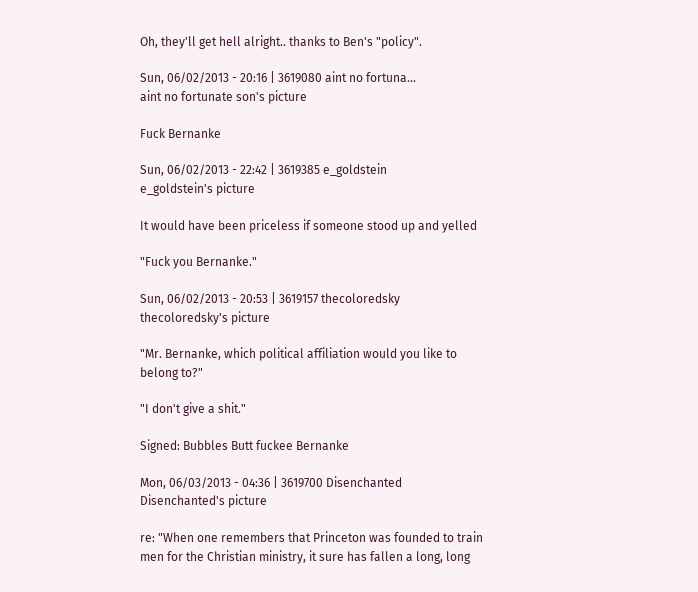Oh, they'll get hell alright.. thanks to Ben's "policy".

Sun, 06/02/2013 - 20:16 | 3619080 aint no fortuna...
aint no fortunate son's picture

Fuck Bernanke

Sun, 06/02/2013 - 22:42 | 3619385 e_goldstein
e_goldstein's picture

It would have been priceless if someone stood up and yelled

"Fuck you Bernanke."

Sun, 06/02/2013 - 20:53 | 3619157 thecoloredsky
thecoloredsky's picture

"Mr. Bernanke, which political affiliation would you like to belong to?"

"I don't give a shit."

Signed: Bubbles Butt fuckee Bernanke

Mon, 06/03/2013 - 04:36 | 3619700 Disenchanted
Disenchanted's picture

re: "When one remembers that Princeton was founded to train men for the Christian ministry, it sure has fallen a long, long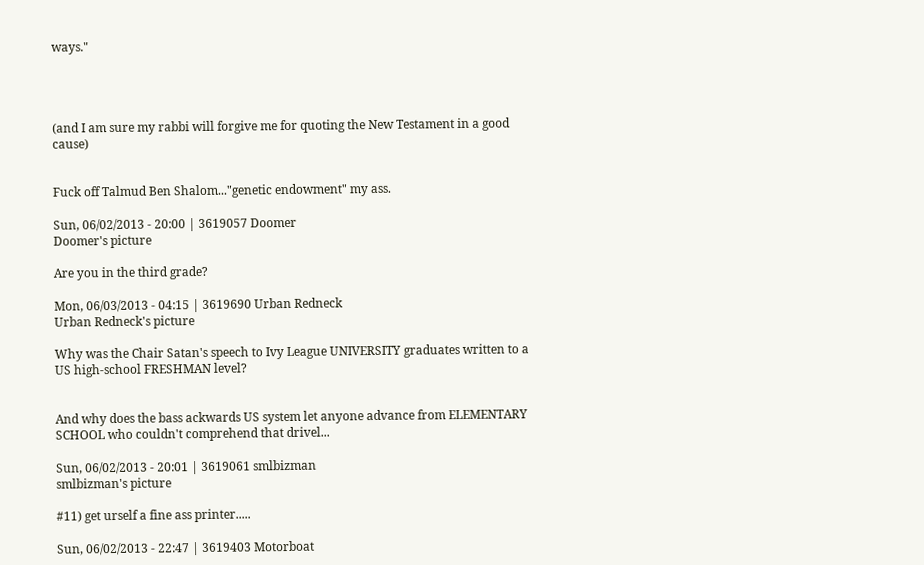ways."




(and I am sure my rabbi will forgive me for quoting the New Testament in a good cause)


Fuck off Talmud Ben Shalom..."genetic endowment" my ass.

Sun, 06/02/2013 - 20:00 | 3619057 Doomer
Doomer's picture

Are you in the third grade?

Mon, 06/03/2013 - 04:15 | 3619690 Urban Redneck
Urban Redneck's picture

Why was the Chair Satan's speech to Ivy League UNIVERSITY graduates written to a US high-school FRESHMAN level?


And why does the bass ackwards US system let anyone advance from ELEMENTARY SCHOOL who couldn't comprehend that drivel...

Sun, 06/02/2013 - 20:01 | 3619061 smlbizman
smlbizman's picture

#11) get urself a fine ass printer.....

Sun, 06/02/2013 - 22:47 | 3619403 Motorboat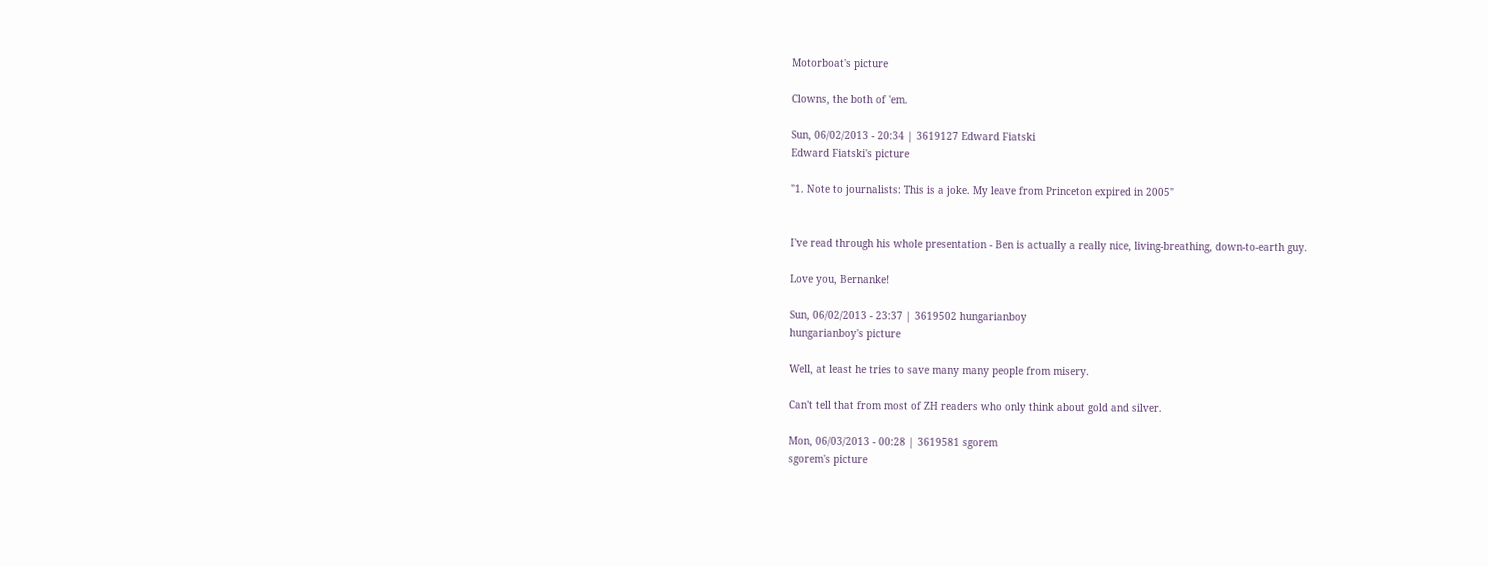Motorboat's picture

Clowns, the both of 'em.

Sun, 06/02/2013 - 20:34 | 3619127 Edward Fiatski
Edward Fiatski's picture

"1. Note to journalists: This is a joke. My leave from Princeton expired in 2005"


I've read through his whole presentation - Ben is actually a really nice, living-breathing, down-to-earth guy.

Love you, Bernanke!

Sun, 06/02/2013 - 23:37 | 3619502 hungarianboy
hungarianboy's picture

Well, at least he tries to save many many people from misery.

Can't tell that from most of ZH readers who only think about gold and silver.

Mon, 06/03/2013 - 00:28 | 3619581 sgorem
sgorem's picture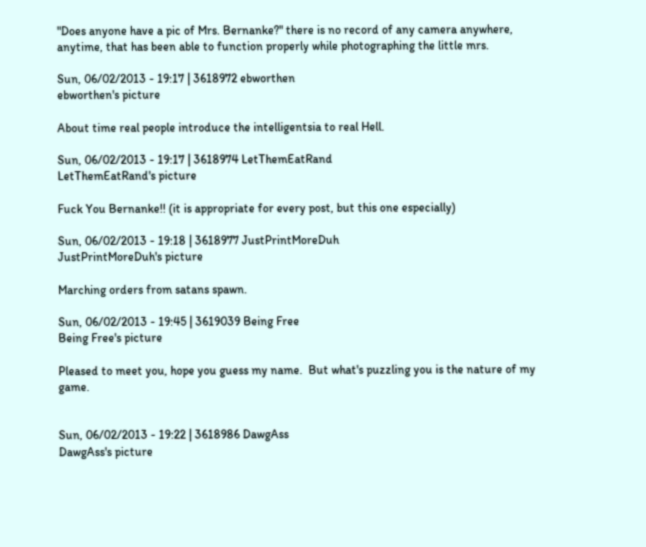"Does anyone have a pic of Mrs. Bernanke?" there is no record of any camera anywhere, anytime, that has been able to function properly while photographing the little mrs.

Sun, 06/02/2013 - 19:17 | 3618972 ebworthen
ebworthen's picture

About time real people introduce the intelligentsia to real Hell.

Sun, 06/02/2013 - 19:17 | 3618974 LetThemEatRand
LetThemEatRand's picture

Fuck You Bernanke!! (it is appropriate for every post, but this one especially)

Sun, 06/02/2013 - 19:18 | 3618977 JustPrintMoreDuh
JustPrintMoreDuh's picture

Marching orders from satans spawn.

Sun, 06/02/2013 - 19:45 | 3619039 Being Free
Being Free's picture

Pleased to meet you, hope you guess my name.  But what's puzzling you is the nature of my game.


Sun, 06/02/2013 - 19:22 | 3618986 DawgAss
DawgAss's picture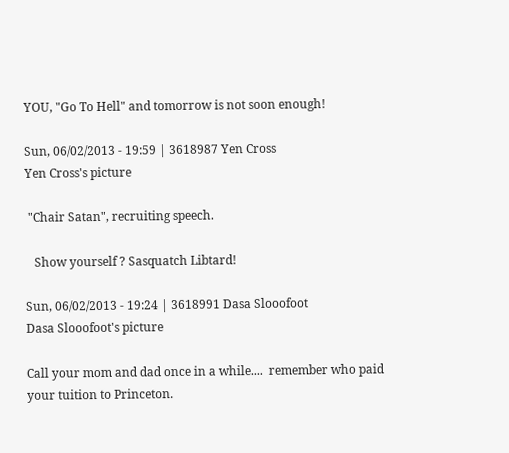YOU, "Go To Hell" and tomorrow is not soon enough!

Sun, 06/02/2013 - 19:59 | 3618987 Yen Cross
Yen Cross's picture

 "Chair Satan", recruiting speech.

   Show yourself ? Sasquatch Libtard!

Sun, 06/02/2013 - 19:24 | 3618991 Dasa Slooofoot
Dasa Slooofoot's picture

Call your mom and dad once in a while....  remember who paid your tuition to Princeton.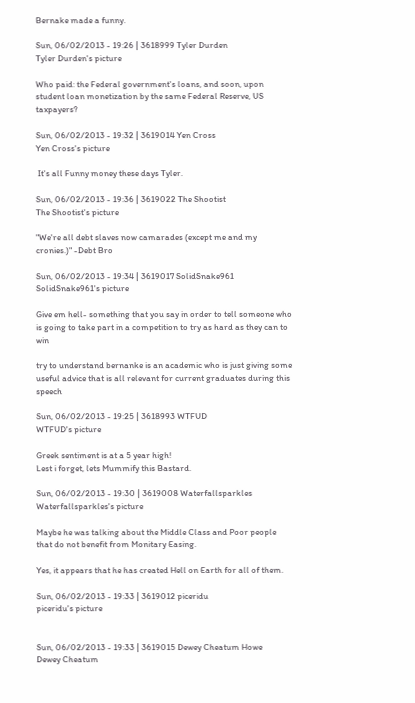Bernake made a funny.

Sun, 06/02/2013 - 19:26 | 3618999 Tyler Durden
Tyler Durden's picture

Who paid: the Federal government's loans, and soon, upon student loan monetization by the same Federal Reserve, US taxpayers?

Sun, 06/02/2013 - 19:32 | 3619014 Yen Cross
Yen Cross's picture

 It's all Funny money these days Tyler.

Sun, 06/02/2013 - 19:36 | 3619022 The Shootist
The Shootist's picture

"We're all debt slaves now camarades (except me and my cronies.)" -Debt Bro

Sun, 06/02/2013 - 19:34 | 3619017 SolidSnake961
SolidSnake961's picture

Give em hell- something that you say in order to tell someone who is going to take part in a competition to try as hard as they can to win

try to understand bernanke is an academic who is just giving some useful advice that is all relevant for current graduates during this speech

Sun, 06/02/2013 - 19:25 | 3618993 WTFUD
WTFUD's picture

Greek sentiment is at a 5 year high!
Lest i forget, lets Mummify this Bastard.

Sun, 06/02/2013 - 19:30 | 3619008 Waterfallsparkles
Waterfallsparkles's picture

Maybe he was talking about the Middle Class and Poor people that do not benefit from Monitary Easing.

Yes, it appears that he has created Hell on Earth for all of them.

Sun, 06/02/2013 - 19:33 | 3619012 piceridu
piceridu's picture


Sun, 06/02/2013 - 19:33 | 3619015 Dewey Cheatum Howe
Dewey Cheatum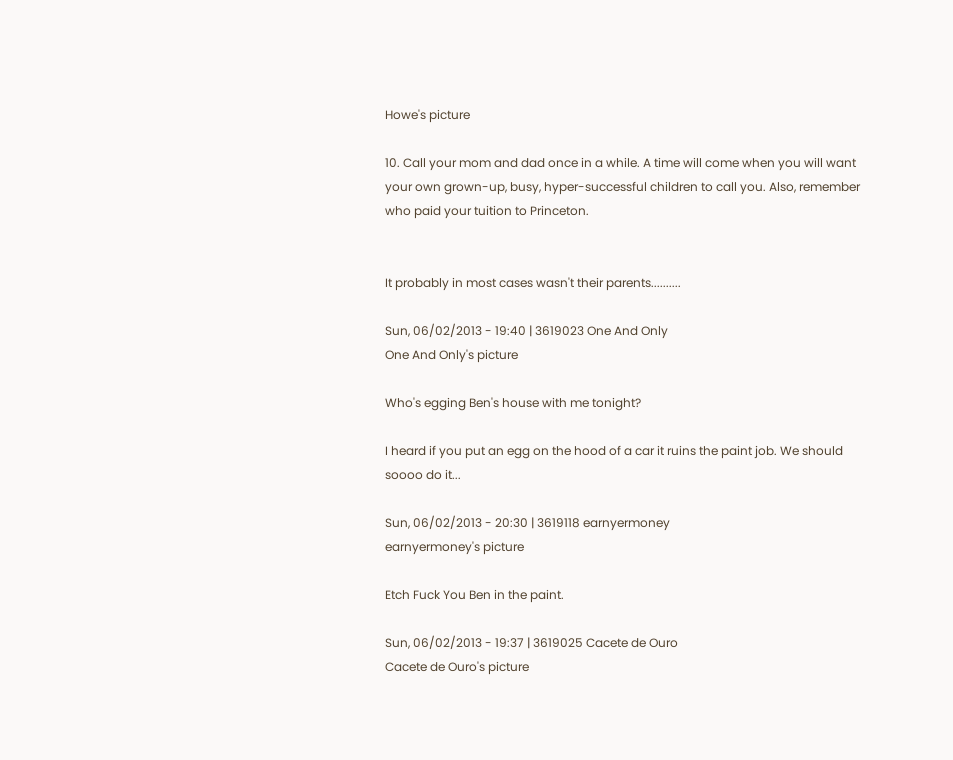Howe's picture

10. Call your mom and dad once in a while. A time will come when you will want your own grown-up, busy, hyper-successful children to call you. Also, remember who paid your tuition to Princeton.


It probably in most cases wasn't their parents..........

Sun, 06/02/2013 - 19:40 | 3619023 One And Only
One And Only's picture

Who's egging Ben's house with me tonight?

I heard if you put an egg on the hood of a car it ruins the paint job. We should soooo do it...

Sun, 06/02/2013 - 20:30 | 3619118 earnyermoney
earnyermoney's picture

Etch Fuck You Ben in the paint.

Sun, 06/02/2013 - 19:37 | 3619025 Cacete de Ouro
Cacete de Ouro's picture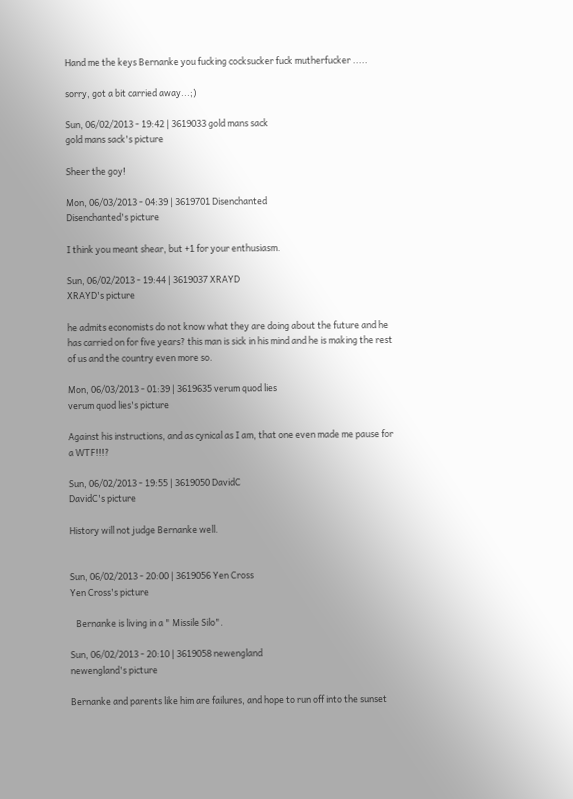Hand me the keys Bernanke you fucking cocksucker fuck mutherfucker .....

sorry, got a bit carried away...;)

Sun, 06/02/2013 - 19:42 | 3619033 gold mans sack
gold mans sack's picture

Sheer the goy!

Mon, 06/03/2013 - 04:39 | 3619701 Disenchanted
Disenchanted's picture

I think you meant shear, but +1 for your enthusiasm.

Sun, 06/02/2013 - 19:44 | 3619037 XRAYD
XRAYD's picture

he admits economists do not know what they are doing about the future and he has carried on for five years? this man is sick in his mind and he is making the rest of us and the country even more so.

Mon, 06/03/2013 - 01:39 | 3619635 verum quod lies
verum quod lies's picture

Against his instructions, and as cynical as I am, that one even made me pause for a WTF!!!?

Sun, 06/02/2013 - 19:55 | 3619050 DavidC
DavidC's picture

History will not judge Bernanke well.


Sun, 06/02/2013 - 20:00 | 3619056 Yen Cross
Yen Cross's picture

   Bernanke is living in a " Missile Silo".

Sun, 06/02/2013 - 20:10 | 3619058 newengland
newengland's picture

Bernanke and parents like him are failures, and hope to run off into the sunset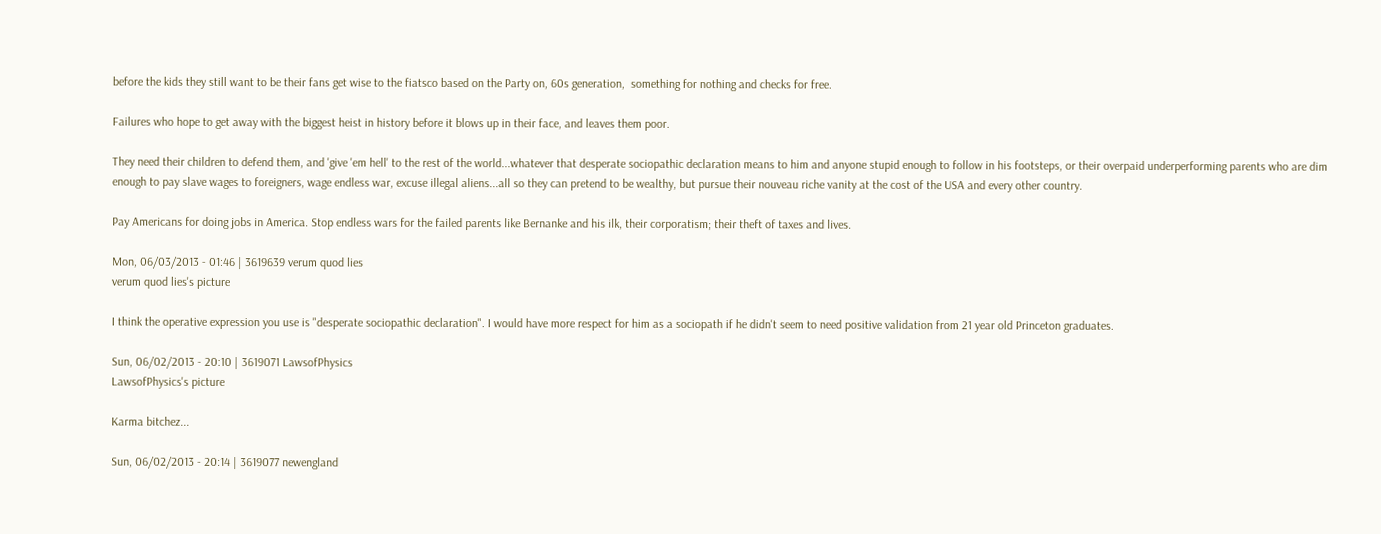before the kids they still want to be their fans get wise to the fiatsco based on the Party on, 60s generation,  something for nothing and checks for free.

Failures who hope to get away with the biggest heist in history before it blows up in their face, and leaves them poor.

They need their children to defend them, and 'give 'em hell' to the rest of the world...whatever that desperate sociopathic declaration means to him and anyone stupid enough to follow in his footsteps, or their overpaid underperforming parents who are dim enough to pay slave wages to foreigners, wage endless war, excuse illegal aliens...all so they can pretend to be wealthy, but pursue their nouveau riche vanity at the cost of the USA and every other country.

Pay Americans for doing jobs in America. Stop endless wars for the failed parents like Bernanke and his ilk, their corporatism; their theft of taxes and lives.

Mon, 06/03/2013 - 01:46 | 3619639 verum quod lies
verum quod lies's picture

I think the operative expression you use is "desperate sociopathic declaration". I would have more respect for him as a sociopath if he didn't seem to need positive validation from 21 year old Princeton graduates.

Sun, 06/02/2013 - 20:10 | 3619071 LawsofPhysics
LawsofPhysics's picture

Karma bitchez...

Sun, 06/02/2013 - 20:14 | 3619077 newengland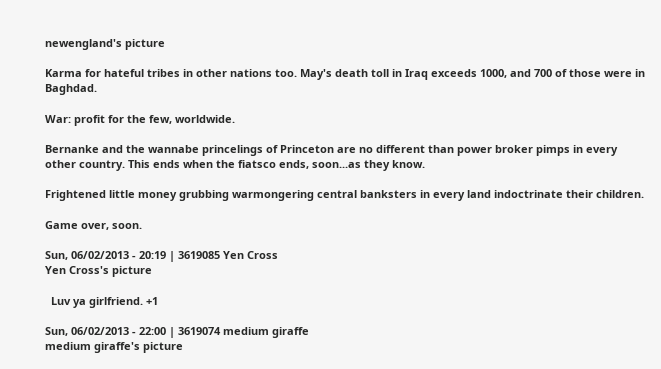newengland's picture

Karma for hateful tribes in other nations too. May's death toll in Iraq exceeds 1000, and 700 of those were in Baghdad.

War: profit for the few, worldwide.

Bernanke and the wannabe princelings of Princeton are no different than power broker pimps in every other country. This ends when the fiatsco ends, soon...as they know.

Frightened little money grubbing warmongering central banksters in every land indoctrinate their children.

Game over, soon.

Sun, 06/02/2013 - 20:19 | 3619085 Yen Cross
Yen Cross's picture

  Luv ya girlfriend. +1

Sun, 06/02/2013 - 22:00 | 3619074 medium giraffe
medium giraffe's picture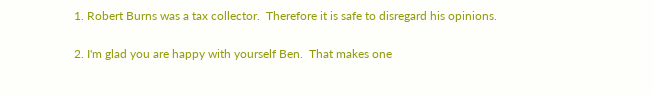1. Robert Burns was a tax collector.  Therefore it is safe to disregard his opinions.

2. I'm glad you are happy with yourself Ben.  That makes one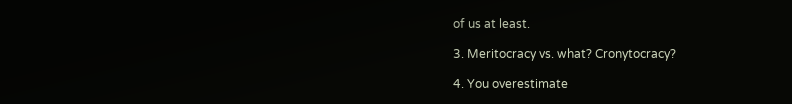of us at least.

3. Meritocracy vs. what? Cronytocracy?

4. You overestimate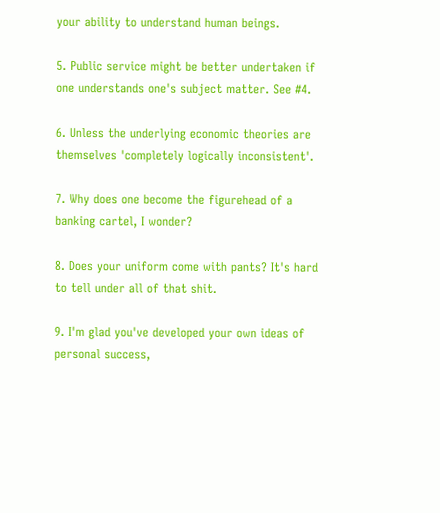your ability to understand human beings.

5. Public service might be better undertaken if one understands one's subject matter. See #4.

6. Unless the underlying economic theories are themselves 'completely logically inconsistent'.

7. Why does one become the figurehead of a banking cartel, I wonder?

8. Does your uniform come with pants? It's hard to tell under all of that shit.

9. I'm glad you've developed your own ideas of personal success,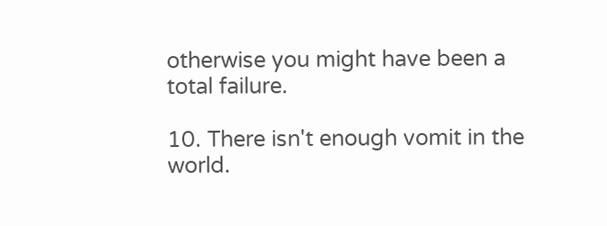otherwise you might have been a total failure.

10. There isn't enough vomit in the world.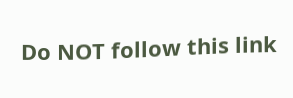Do NOT follow this link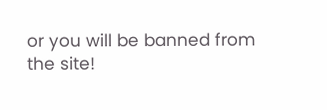or you will be banned from the site!